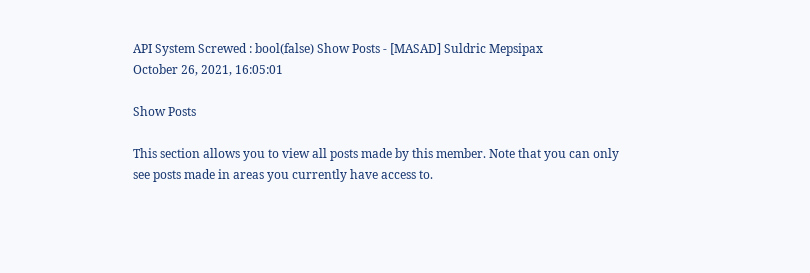API System Screwed : bool(false) Show Posts - [MASAD] Suldric Mepsipax
October 26, 2021, 16:05:01

Show Posts

This section allows you to view all posts made by this member. Note that you can only see posts made in areas you currently have access to.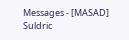Messages - [MASAD] Suldric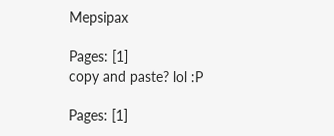Mepsipax

Pages: [1]
copy and paste? lol :P

Pages: [1]